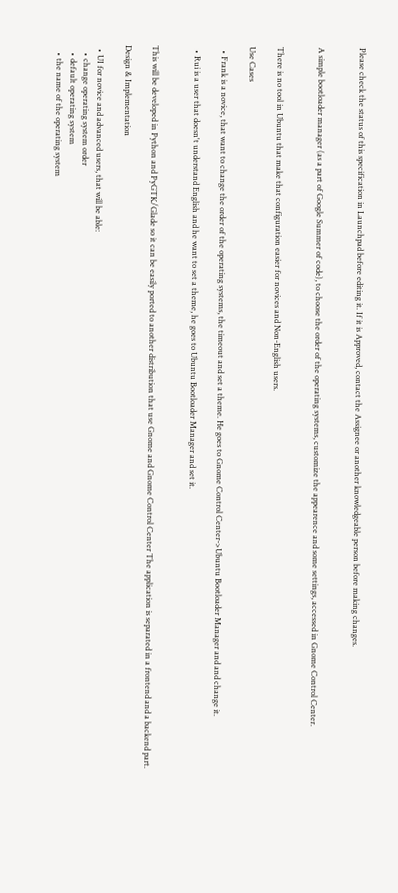Please check the status of this specification in Launchpad before editing it. If it is Approved, contact the Assignee or another knowledgeable person before making changes.


A simple bootloader manager (as a part of Google Summer of code), to choose the order of the operating systems, customize the appearence and some settings, accessed in Gnome Control Center.


There is no tool in Ubuntu that make that configuration easier for novices and Non-English users.

Use Cases

  • Frank is a novice, that want to change the order of the operating systems, the timeout and set a theme. He goes to Gnome Control Center->Ubuntu Bootloader Manager and and change it.

  • Rui is a user that doesn't understand English and he want to set a theme, he goes to Ubuntu Bootloader Manager and set it.


This will be developed in Python and PyGTK/Glade so it can be easily ported to another distribution that use Gnome and Gnome Control Center The application is separated in a frontend and a backend part.

Design & Implementation

  • UI for novice and advanced users, that will be able:
    • change operating system order
    • default operating system
    • the name of the operating system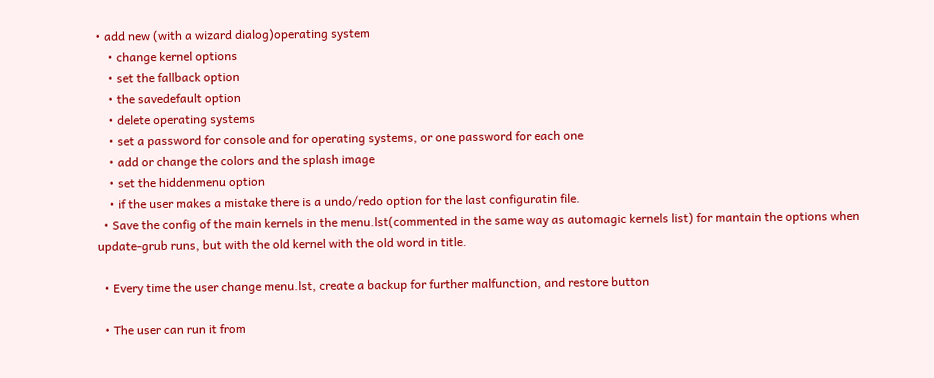• add new (with a wizard dialog)operating system
    • change kernel options
    • set the fallback option
    • the savedefault option
    • delete operating systems
    • set a password for console and for operating systems, or one password for each one
    • add or change the colors and the splash image
    • set the hiddenmenu option
    • if the user makes a mistake there is a undo/redo option for the last configuratin file.
  • Save the config of the main kernels in the menu.lst(commented in the same way as automagic kernels list) for mantain the options when update-grub runs, but with the old kernel with the old word in title.

  • Every time the user change menu.lst, create a backup for further malfunction, and restore button

  • The user can run it from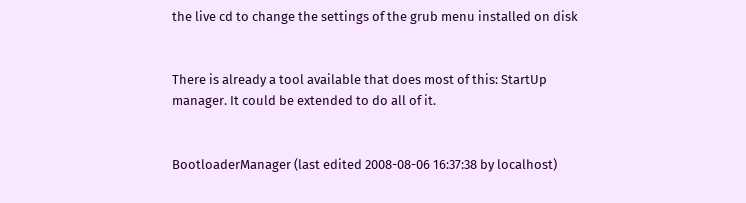the live cd to change the settings of the grub menu installed on disk


There is already a tool available that does most of this: StartUp manager. It could be extended to do all of it.


BootloaderManager (last edited 2008-08-06 16:37:38 by localhost)